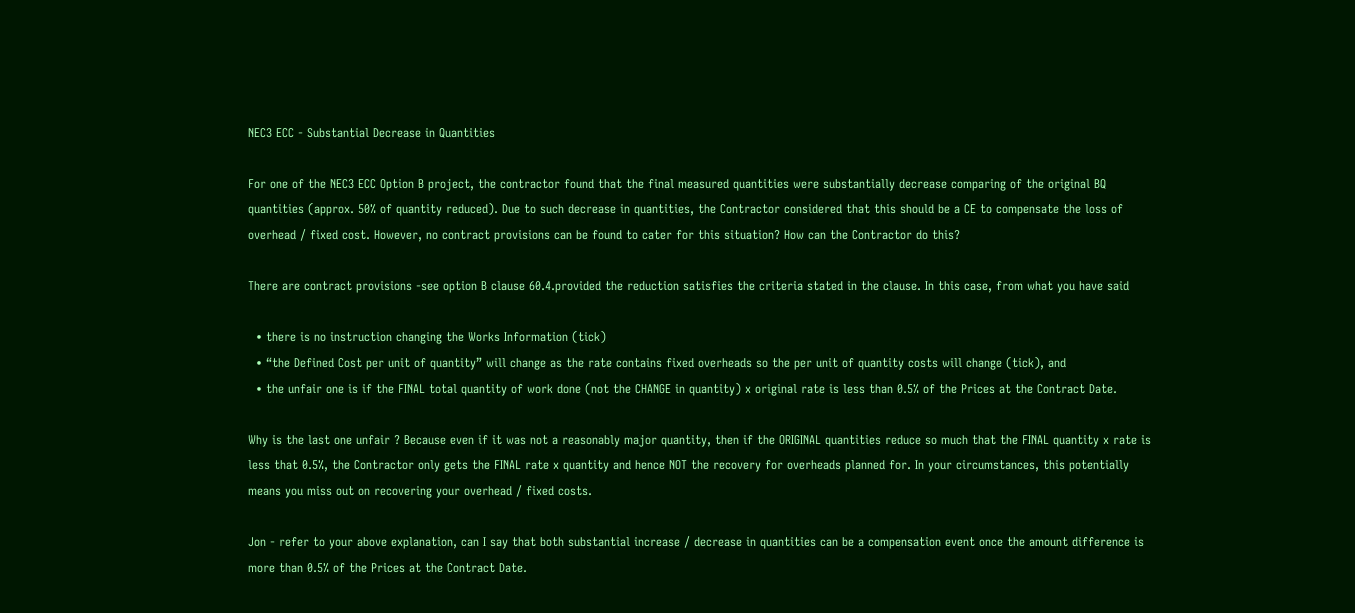NEC3 ECC - Substantial Decrease in Quantities

For one of the NEC3 ECC Option B project, the contractor found that the final measured quantities were substantially decrease comparing of the original BQ quantities (approx. 50% of quantity reduced). Due to such decrease in quantities, the Contractor considered that this should be a CE to compensate the loss of overhead / fixed cost. However, no contract provisions can be found to cater for this situation? How can the Contractor do this?

There are contract provisions -see option B clause 60.4.provided the reduction satisfies the criteria stated in the clause. In this case, from what you have said

  • there is no instruction changing the Works Information (tick)
  • “the Defined Cost per unit of quantity” will change as the rate contains fixed overheads so the per unit of quantity costs will change (tick), and
  • the unfair one is if the FINAL total quantity of work done (not the CHANGE in quantity) x original rate is less than 0.5% of the Prices at the Contract Date.

Why is the last one unfair ? Because even if it was not a reasonably major quantity, then if the ORIGINAL quantities reduce so much that the FINAL quantity x rate is less that 0.5%, the Contractor only gets the FINAL rate x quantity and hence NOT the recovery for overheads planned for. In your circumstances, this potentially means you miss out on recovering your overhead / fixed costs.

Jon - refer to your above explanation, can I say that both substantial increase / decrease in quantities can be a compensation event once the amount difference is more than 0.5% of the Prices at the Contract Date.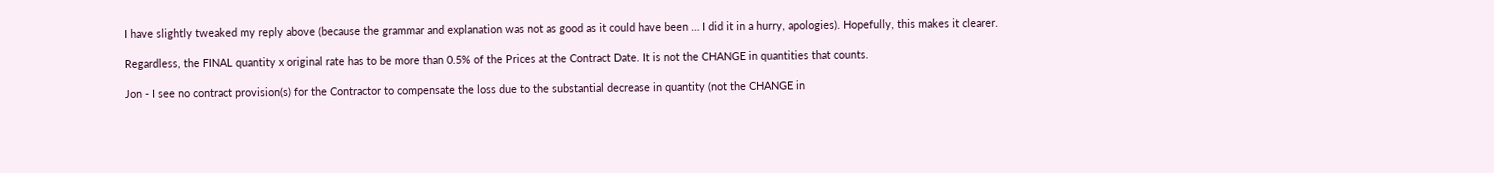I have slightly tweaked my reply above (because the grammar and explanation was not as good as it could have been … I did it in a hurry, apologies). Hopefully, this makes it clearer.

Regardless, the FINAL quantity x original rate has to be more than 0.5% of the Prices at the Contract Date. It is not the CHANGE in quantities that counts.

Jon - I see no contract provision(s) for the Contractor to compensate the loss due to the substantial decrease in quantity (not the CHANGE in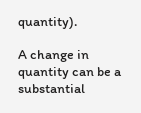quantity).

A change in quantity can be a substantial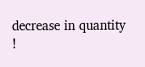decrease in quantity !